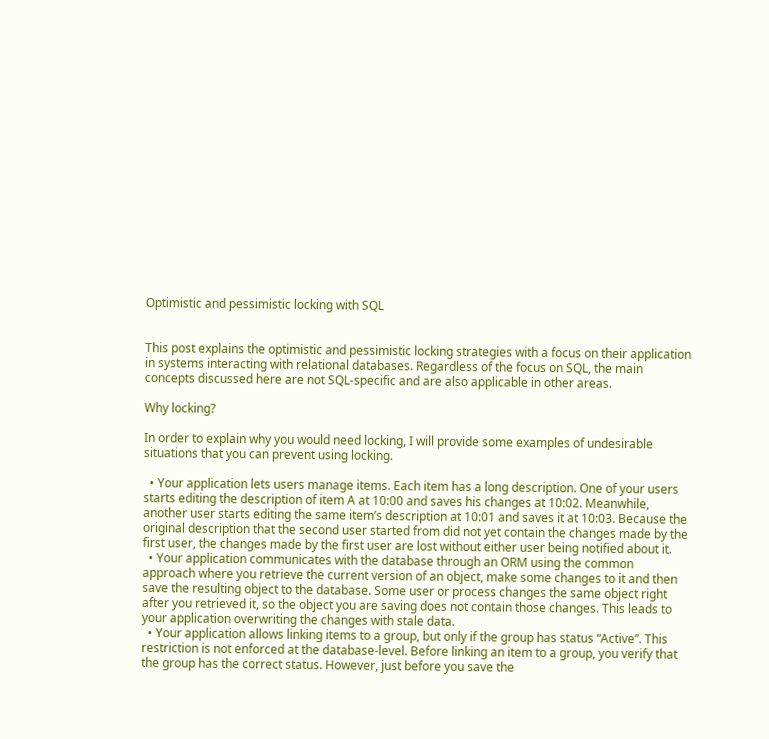Optimistic and pessimistic locking with SQL


This post explains the optimistic and pessimistic locking strategies with a focus on their application in systems interacting with relational databases. Regardless of the focus on SQL, the main concepts discussed here are not SQL-specific and are also applicable in other areas.

Why locking?

In order to explain why you would need locking, I will provide some examples of undesirable situations that you can prevent using locking.

  • Your application lets users manage items. Each item has a long description. One of your users starts editing the description of item A at 10:00 and saves his changes at 10:02. Meanwhile, another user starts editing the same item’s description at 10:01 and saves it at 10:03. Because the original description that the second user started from did not yet contain the changes made by the first user, the changes made by the first user are lost without either user being notified about it.
  • Your application communicates with the database through an ORM using the common approach where you retrieve the current version of an object, make some changes to it and then save the resulting object to the database. Some user or process changes the same object right after you retrieved it, so the object you are saving does not contain those changes. This leads to your application overwriting the changes with stale data.
  • Your application allows linking items to a group, but only if the group has status “Active”. This restriction is not enforced at the database-level. Before linking an item to a group, you verify that the group has the correct status. However, just before you save the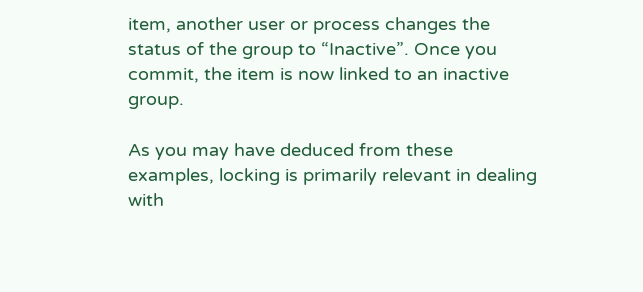item, another user or process changes the status of the group to “Inactive”. Once you commit, the item is now linked to an inactive group.

As you may have deduced from these examples, locking is primarily relevant in dealing with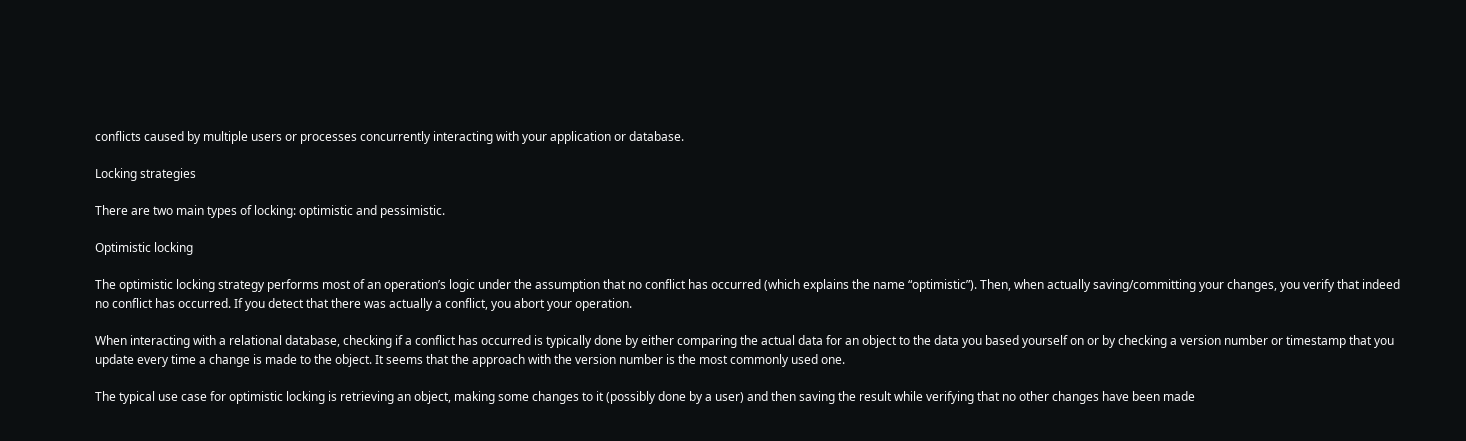conflicts caused by multiple users or processes concurrently interacting with your application or database.

Locking strategies

There are two main types of locking: optimistic and pessimistic.

Optimistic locking

The optimistic locking strategy performs most of an operation’s logic under the assumption that no conflict has occurred (which explains the name “optimistic”). Then, when actually saving/committing your changes, you verify that indeed no conflict has occurred. If you detect that there was actually a conflict, you abort your operation.

When interacting with a relational database, checking if a conflict has occurred is typically done by either comparing the actual data for an object to the data you based yourself on or by checking a version number or timestamp that you update every time a change is made to the object. It seems that the approach with the version number is the most commonly used one.

The typical use case for optimistic locking is retrieving an object, making some changes to it (possibly done by a user) and then saving the result while verifying that no other changes have been made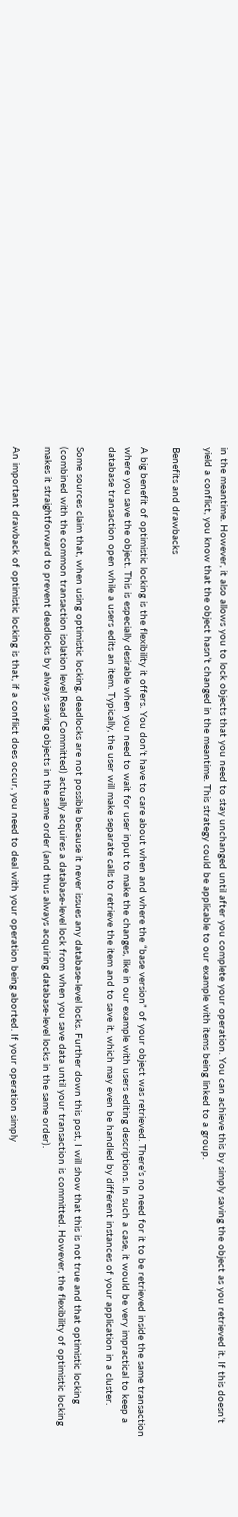in the meantime. However, it also allows you to lock objects that you need to stay unchanged until after you complete your operation. You can achieve this by simply saving the object as you retrieved it. If this doesn’t yield a conflict, you know that the object hasn’t changed in the meantime. This strategy could be applicable to our example with items being linked to a group.

Benefits and drawbacks

A big benefit of optimistic locking is the flexibility it offers. You don’t have to care about when and where the “base version” of your object was retrieved. There’s no need for it to be retrieved inside the same transaction where you save the object. This is especially desirable when you need to wait for user input to make the changes, like in our example with users editing descriptions. In such a case, it would be very impractical to keep a database transaction open while a users edits an item. Typically, the user will make separate calls to retrieve the item and to save it, which may even be handled by different instances of your application in a cluster.

Some sources claim that, when using optimistic locking, deadlocks are not possible because it never issues any database-level locks. Further down this post, I will show that this is not true and that optimistic locking (combined with the common transaction isolation level Read Committed) actually acquires a database-level lock from when you save data until your transaction is committed. However, the flexibility of optimistic locking makes it straightforward to prevent deadlocks by always saving objects in the same order (and thus always acquiring database-level locks in the same order).

An important drawback of optimistic locking is that, if a conflict does occur, you need to deal with your operation being aborted. If your operation simply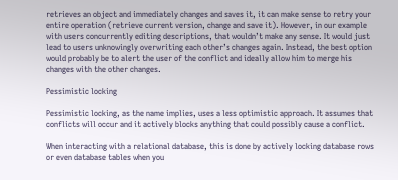retrieves an object and immediately changes and saves it, it can make sense to retry your entire operation (retrieve current version, change and save it). However, in our example with users concurrently editing descriptions, that wouldn’t make any sense. It would just lead to users unknowingly overwriting each other’s changes again. Instead, the best option would probably be to alert the user of the conflict and ideally allow him to merge his changes with the other changes.

Pessimistic locking

Pessimistic locking, as the name implies, uses a less optimistic approach. It assumes that conflicts will occur and it actively blocks anything that could possibly cause a conflict.

When interacting with a relational database, this is done by actively locking database rows or even database tables when you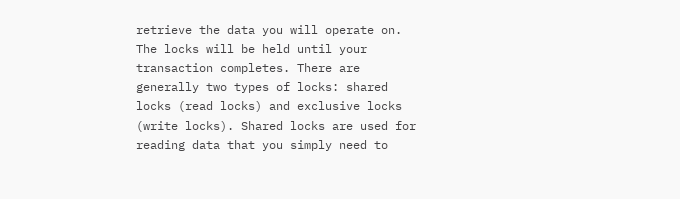retrieve the data you will operate on. The locks will be held until your transaction completes. There are generally two types of locks: shared locks (read locks) and exclusive locks (write locks). Shared locks are used for reading data that you simply need to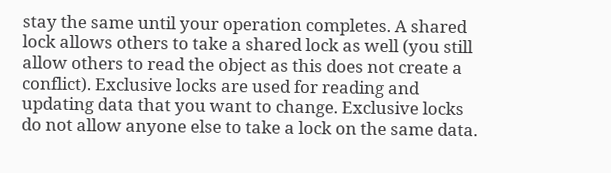stay the same until your operation completes. A shared lock allows others to take a shared lock as well (you still allow others to read the object as this does not create a conflict). Exclusive locks are used for reading and updating data that you want to change. Exclusive locks do not allow anyone else to take a lock on the same data.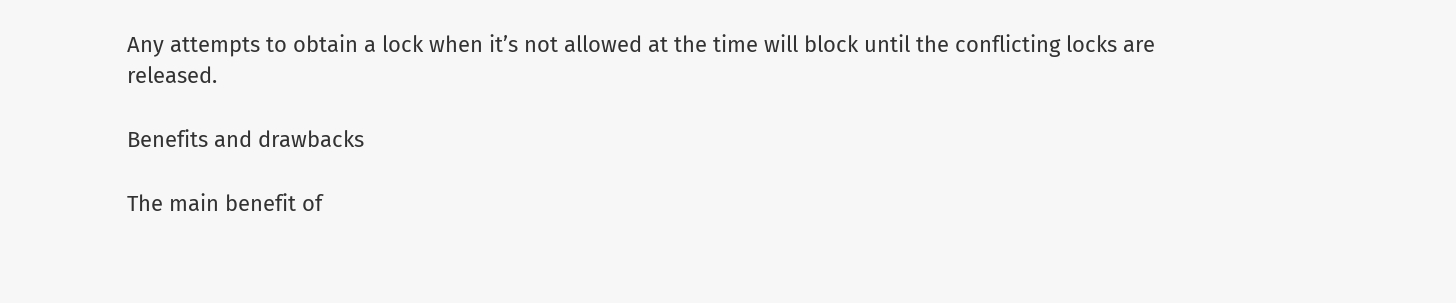Any attempts to obtain a lock when it’s not allowed at the time will block until the conflicting locks are released.

Benefits and drawbacks

The main benefit of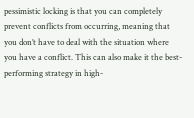pessimistic locking is that you can completely prevent conflicts from occurring, meaning that you don’t have to deal with the situation where you have a conflict. This can also make it the best-performing strategy in high-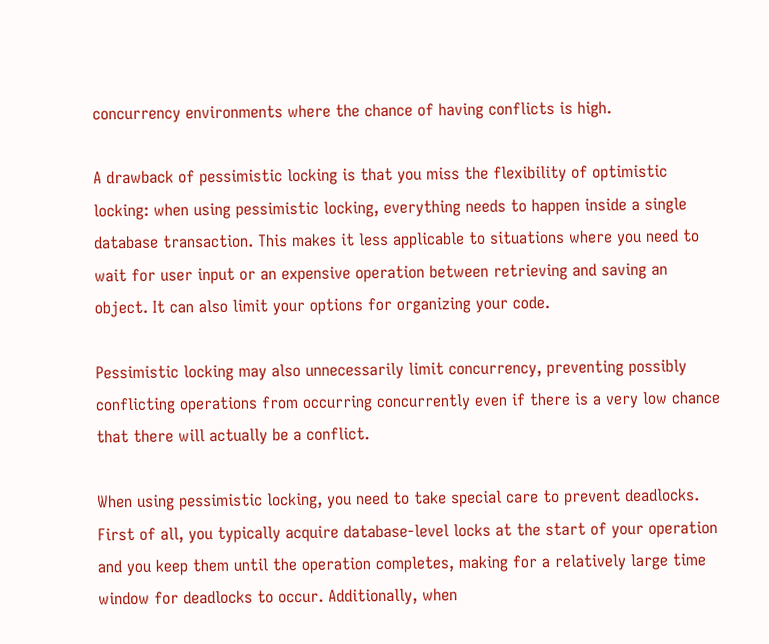concurrency environments where the chance of having conflicts is high.

A drawback of pessimistic locking is that you miss the flexibility of optimistic locking: when using pessimistic locking, everything needs to happen inside a single database transaction. This makes it less applicable to situations where you need to wait for user input or an expensive operation between retrieving and saving an object. It can also limit your options for organizing your code.

Pessimistic locking may also unnecessarily limit concurrency, preventing possibly conflicting operations from occurring concurrently even if there is a very low chance that there will actually be a conflict.

When using pessimistic locking, you need to take special care to prevent deadlocks. First of all, you typically acquire database-level locks at the start of your operation and you keep them until the operation completes, making for a relatively large time window for deadlocks to occur. Additionally, when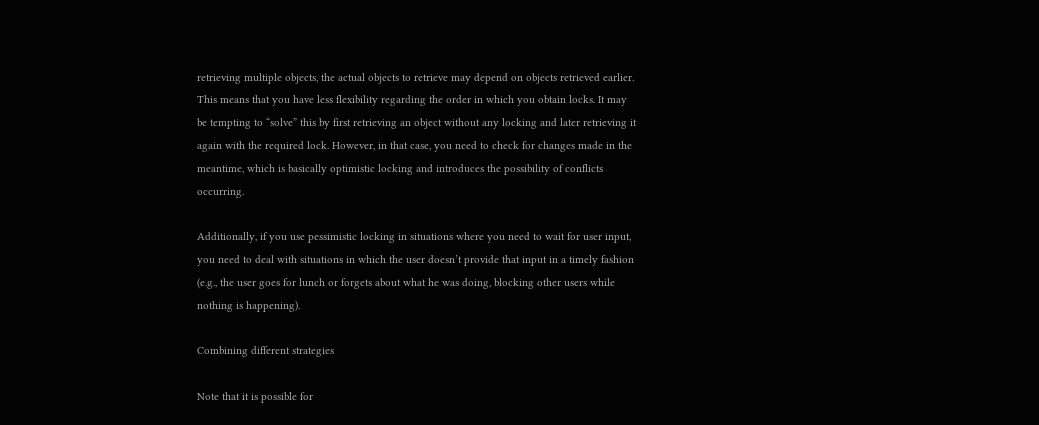retrieving multiple objects, the actual objects to retrieve may depend on objects retrieved earlier. This means that you have less flexibility regarding the order in which you obtain locks. It may be tempting to “solve” this by first retrieving an object without any locking and later retrieving it again with the required lock. However, in that case, you need to check for changes made in the meantime, which is basically optimistic locking and introduces the possibility of conflicts occurring.

Additionally, if you use pessimistic locking in situations where you need to wait for user input, you need to deal with situations in which the user doesn’t provide that input in a timely fashion (e.g., the user goes for lunch or forgets about what he was doing, blocking other users while nothing is happening).

Combining different strategies

Note that it is possible for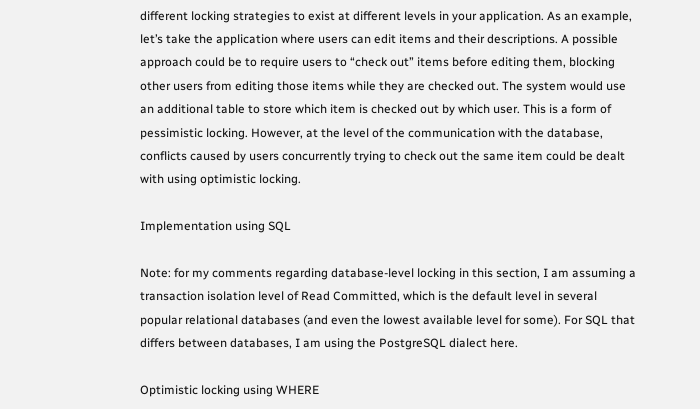different locking strategies to exist at different levels in your application. As an example, let’s take the application where users can edit items and their descriptions. A possible approach could be to require users to “check out” items before editing them, blocking other users from editing those items while they are checked out. The system would use an additional table to store which item is checked out by which user. This is a form of pessimistic locking. However, at the level of the communication with the database, conflicts caused by users concurrently trying to check out the same item could be dealt with using optimistic locking.

Implementation using SQL

Note: for my comments regarding database-level locking in this section, I am assuming a transaction isolation level of Read Committed, which is the default level in several popular relational databases (and even the lowest available level for some). For SQL that differs between databases, I am using the PostgreSQL dialect here.

Optimistic locking using WHERE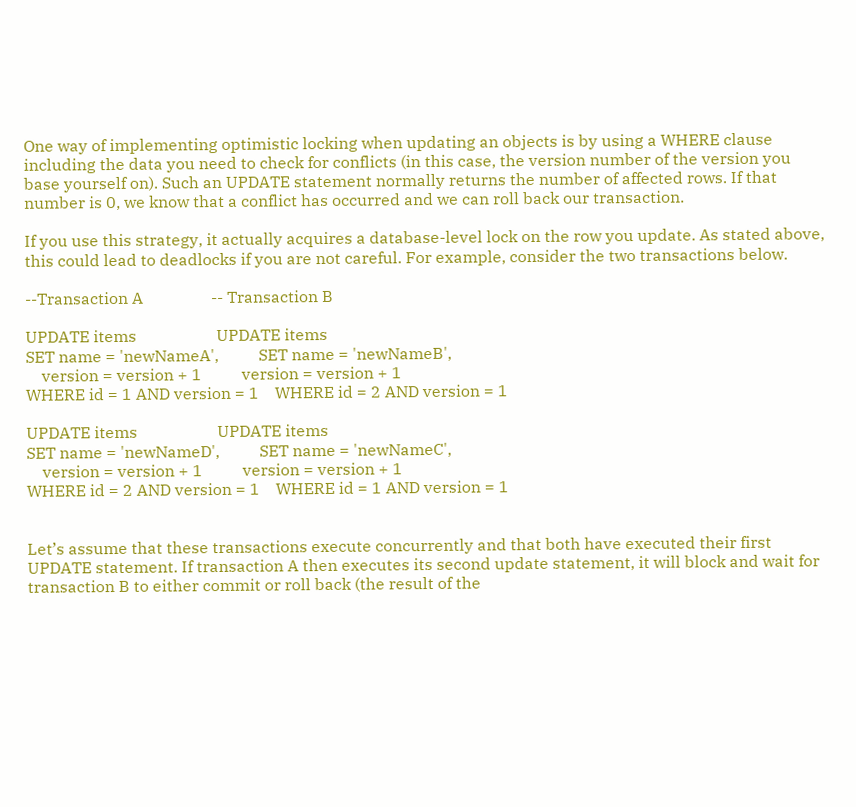One way of implementing optimistic locking when updating an objects is by using a WHERE clause including the data you need to check for conflicts (in this case, the version number of the version you base yourself on). Such an UPDATE statement normally returns the number of affected rows. If that number is 0, we know that a conflict has occurred and we can roll back our transaction.

If you use this strategy, it actually acquires a database-level lock on the row you update. As stated above, this could lead to deadlocks if you are not careful. For example, consider the two transactions below.

--Transaction A                 -- Transaction B

UPDATE items                    UPDATE items
SET name = 'newNameA',          SET name = 'newNameB',
    version = version + 1          version = version + 1
WHERE id = 1 AND version = 1    WHERE id = 2 AND version = 1

UPDATE items                    UPDATE items
SET name = 'newNameD',          SET name = 'newNameC',
    version = version + 1          version = version + 1
WHERE id = 2 AND version = 1    WHERE id = 1 AND version = 1


Let’s assume that these transactions execute concurrently and that both have executed their first UPDATE statement. If transaction A then executes its second update statement, it will block and wait for transaction B to either commit or roll back (the result of the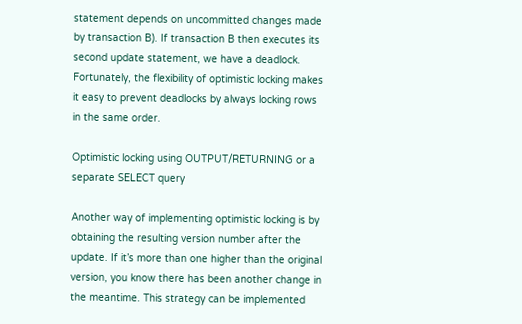statement depends on uncommitted changes made by transaction B). If transaction B then executes its second update statement, we have a deadlock. Fortunately, the flexibility of optimistic locking makes it easy to prevent deadlocks by always locking rows in the same order.

Optimistic locking using OUTPUT/RETURNING or a separate SELECT query

Another way of implementing optimistic locking is by obtaining the resulting version number after the update. If it’s more than one higher than the original version, you know there has been another change in the meantime. This strategy can be implemented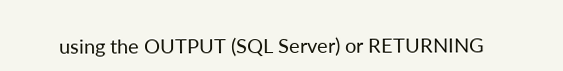using the OUTPUT (SQL Server) or RETURNING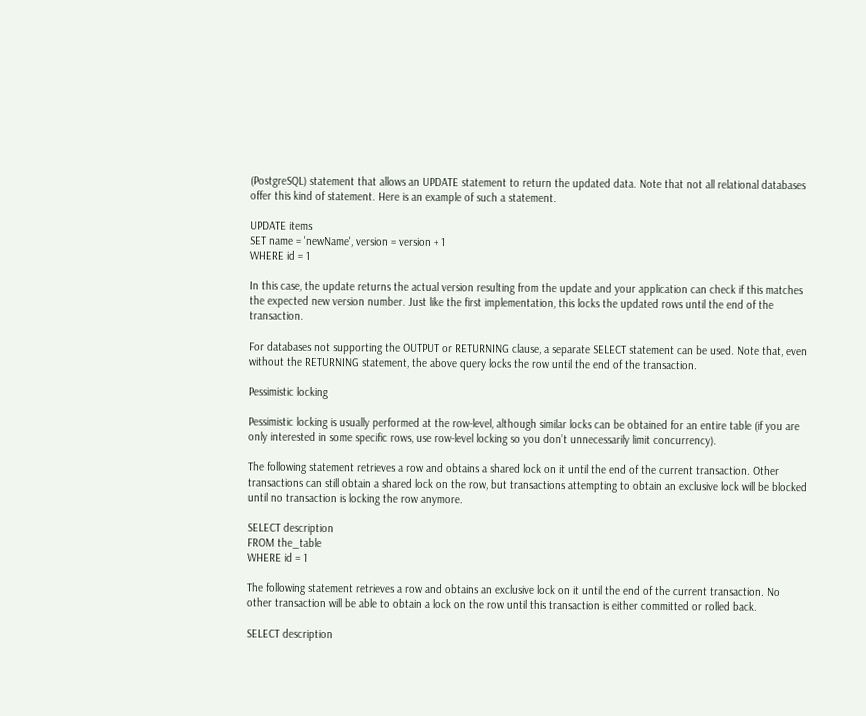(PostgreSQL) statement that allows an UPDATE statement to return the updated data. Note that not all relational databases offer this kind of statement. Here is an example of such a statement.

UPDATE items
SET name = 'newName', version = version + 1
WHERE id = 1

In this case, the update returns the actual version resulting from the update and your application can check if this matches the expected new version number. Just like the first implementation, this locks the updated rows until the end of the transaction.

For databases not supporting the OUTPUT or RETURNING clause, a separate SELECT statement can be used. Note that, even without the RETURNING statement, the above query locks the row until the end of the transaction.

Pessimistic locking

Pessimistic locking is usually performed at the row-level, although similar locks can be obtained for an entire table (if you are only interested in some specific rows, use row-level locking so you don’t unnecessarily limit concurrency).

The following statement retrieves a row and obtains a shared lock on it until the end of the current transaction. Other transactions can still obtain a shared lock on the row, but transactions attempting to obtain an exclusive lock will be blocked until no transaction is locking the row anymore.

SELECT description
FROM the_table
WHERE id = 1

The following statement retrieves a row and obtains an exclusive lock on it until the end of the current transaction. No other transaction will be able to obtain a lock on the row until this transaction is either committed or rolled back.

SELECT description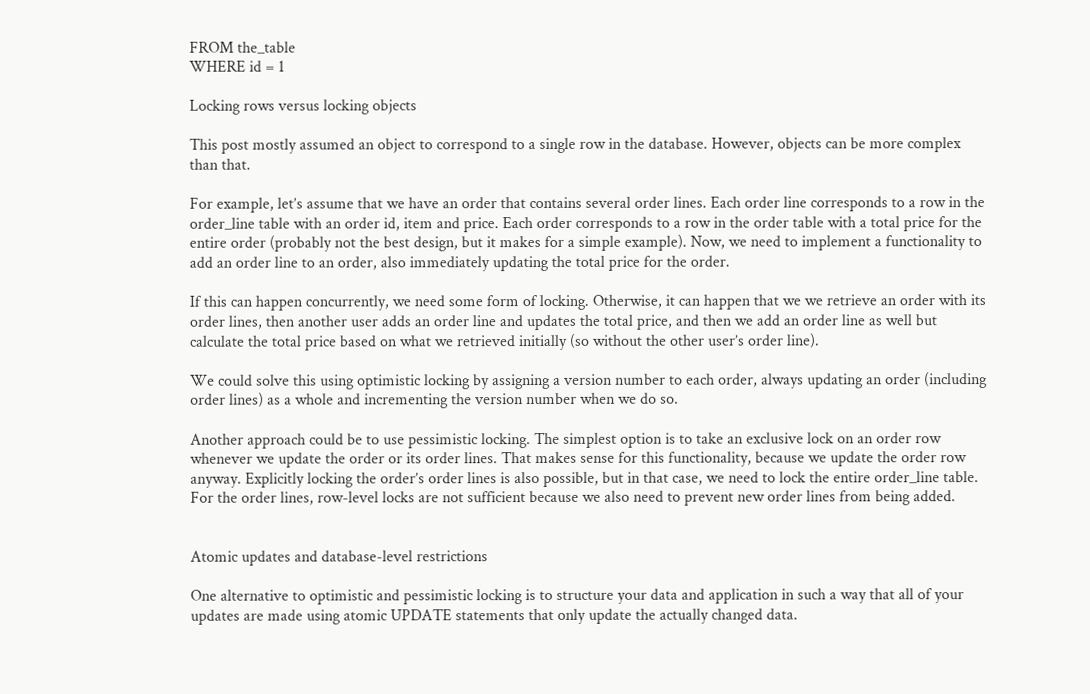FROM the_table
WHERE id = 1

Locking rows versus locking objects

This post mostly assumed an object to correspond to a single row in the database. However, objects can be more complex than that.

For example, let’s assume that we have an order that contains several order lines. Each order line corresponds to a row in the order_line table with an order id, item and price. Each order corresponds to a row in the order table with a total price for the entire order (probably not the best design, but it makes for a simple example). Now, we need to implement a functionality to add an order line to an order, also immediately updating the total price for the order.

If this can happen concurrently, we need some form of locking. Otherwise, it can happen that we we retrieve an order with its order lines, then another user adds an order line and updates the total price, and then we add an order line as well but calculate the total price based on what we retrieved initially (so without the other user’s order line).

We could solve this using optimistic locking by assigning a version number to each order, always updating an order (including order lines) as a whole and incrementing the version number when we do so.

Another approach could be to use pessimistic locking. The simplest option is to take an exclusive lock on an order row whenever we update the order or its order lines. That makes sense for this functionality, because we update the order row anyway. Explicitly locking the order’s order lines is also possible, but in that case, we need to lock the entire order_line table. For the order lines, row-level locks are not sufficient because we also need to prevent new order lines from being added.


Atomic updates and database-level restrictions

One alternative to optimistic and pessimistic locking is to structure your data and application in such a way that all of your updates are made using atomic UPDATE statements that only update the actually changed data.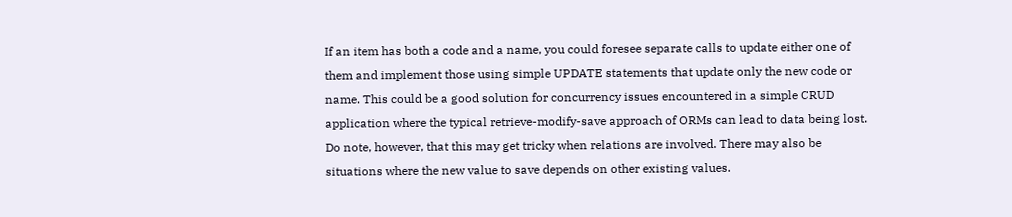If an item has both a code and a name, you could foresee separate calls to update either one of them and implement those using simple UPDATE statements that update only the new code or name. This could be a good solution for concurrency issues encountered in a simple CRUD application where the typical retrieve-modify-save approach of ORMs can lead to data being lost. Do note, however, that this may get tricky when relations are involved. There may also be situations where the new value to save depends on other existing values.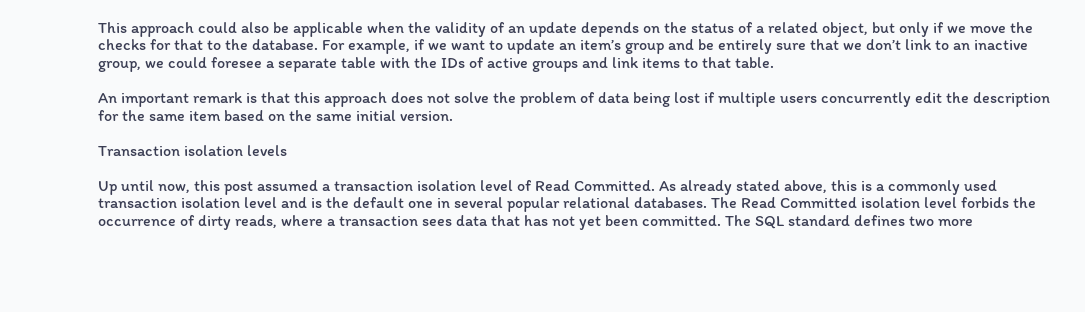This approach could also be applicable when the validity of an update depends on the status of a related object, but only if we move the checks for that to the database. For example, if we want to update an item’s group and be entirely sure that we don’t link to an inactive group, we could foresee a separate table with the IDs of active groups and link items to that table.

An important remark is that this approach does not solve the problem of data being lost if multiple users concurrently edit the description for the same item based on the same initial version.

Transaction isolation levels

Up until now, this post assumed a transaction isolation level of Read Committed. As already stated above, this is a commonly used transaction isolation level and is the default one in several popular relational databases. The Read Committed isolation level forbids the occurrence of dirty reads, where a transaction sees data that has not yet been committed. The SQL standard defines two more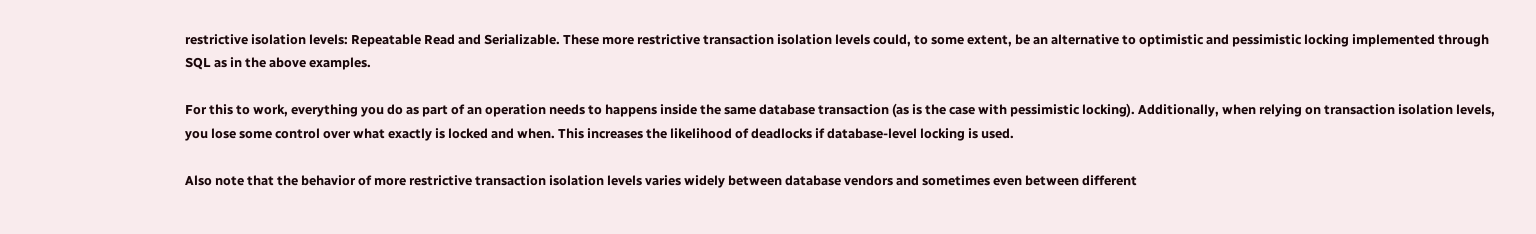restrictive isolation levels: Repeatable Read and Serializable. These more restrictive transaction isolation levels could, to some extent, be an alternative to optimistic and pessimistic locking implemented through SQL as in the above examples.

For this to work, everything you do as part of an operation needs to happens inside the same database transaction (as is the case with pessimistic locking). Additionally, when relying on transaction isolation levels, you lose some control over what exactly is locked and when. This increases the likelihood of deadlocks if database-level locking is used.

Also note that the behavior of more restrictive transaction isolation levels varies widely between database vendors and sometimes even between different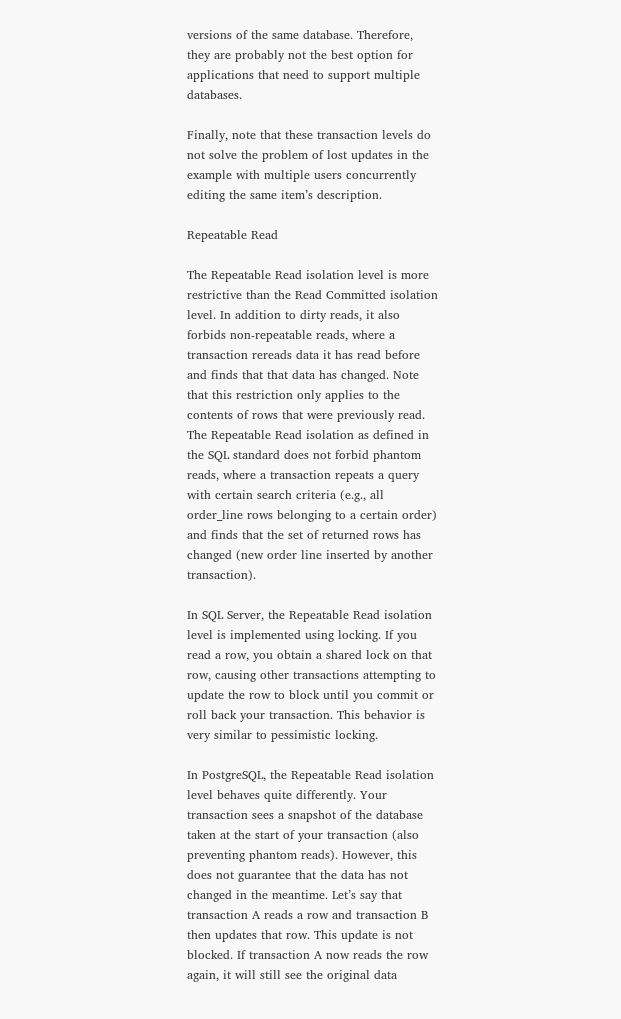versions of the same database. Therefore, they are probably not the best option for applications that need to support multiple databases.

Finally, note that these transaction levels do not solve the problem of lost updates in the example with multiple users concurrently editing the same item’s description.

Repeatable Read

The Repeatable Read isolation level is more restrictive than the Read Committed isolation level. In addition to dirty reads, it also forbids non-repeatable reads, where a transaction rereads data it has read before and finds that that data has changed. Note that this restriction only applies to the contents of rows that were previously read. The Repeatable Read isolation as defined in the SQL standard does not forbid phantom reads, where a transaction repeats a query with certain search criteria (e.g., all order_line rows belonging to a certain order) and finds that the set of returned rows has changed (new order line inserted by another transaction).

In SQL Server, the Repeatable Read isolation level is implemented using locking. If you read a row, you obtain a shared lock on that row, causing other transactions attempting to update the row to block until you commit or roll back your transaction. This behavior is very similar to pessimistic locking.

In PostgreSQL, the Repeatable Read isolation level behaves quite differently. Your transaction sees a snapshot of the database taken at the start of your transaction (also preventing phantom reads). However, this does not guarantee that the data has not changed in the meantime. Let’s say that transaction A reads a row and transaction B then updates that row. This update is not blocked. If transaction A now reads the row again, it will still see the original data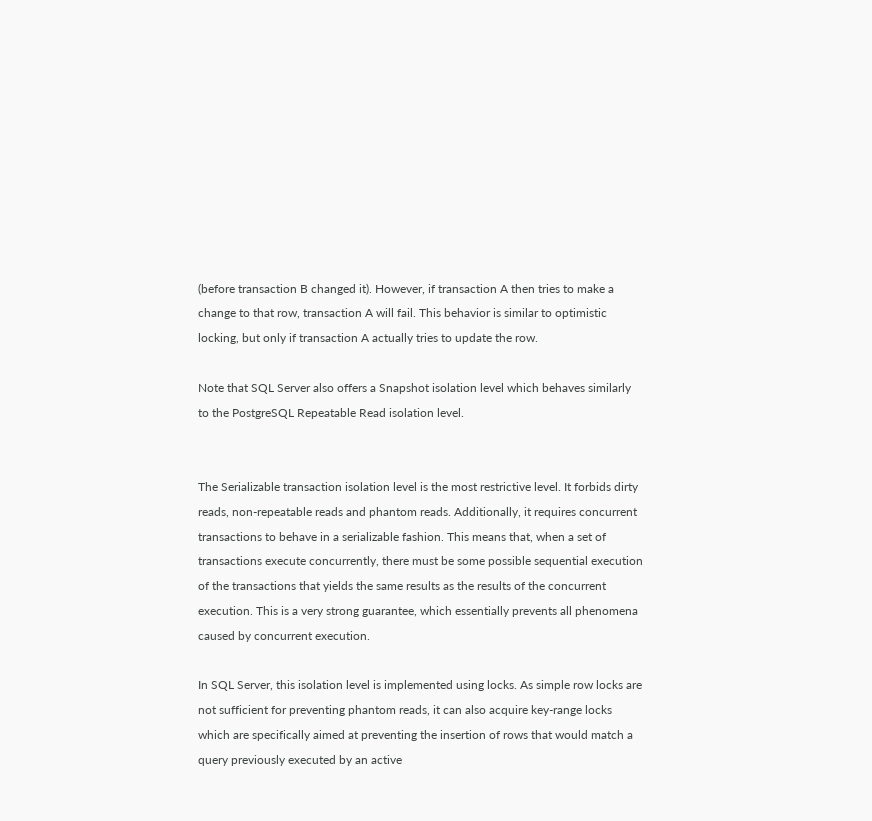(before transaction B changed it). However, if transaction A then tries to make a change to that row, transaction A will fail. This behavior is similar to optimistic locking, but only if transaction A actually tries to update the row.

Note that SQL Server also offers a Snapshot isolation level which behaves similarly to the PostgreSQL Repeatable Read isolation level.


The Serializable transaction isolation level is the most restrictive level. It forbids dirty reads, non-repeatable reads and phantom reads. Additionally, it requires concurrent transactions to behave in a serializable fashion. This means that, when a set of transactions execute concurrently, there must be some possible sequential execution of the transactions that yields the same results as the results of the concurrent execution. This is a very strong guarantee, which essentially prevents all phenomena caused by concurrent execution.

In SQL Server, this isolation level is implemented using locks. As simple row locks are not sufficient for preventing phantom reads, it can also acquire key-range locks which are specifically aimed at preventing the insertion of rows that would match a query previously executed by an active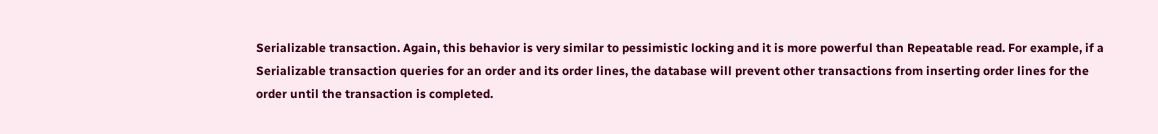Serializable transaction. Again, this behavior is very similar to pessimistic locking and it is more powerful than Repeatable read. For example, if a Serializable transaction queries for an order and its order lines, the database will prevent other transactions from inserting order lines for the order until the transaction is completed.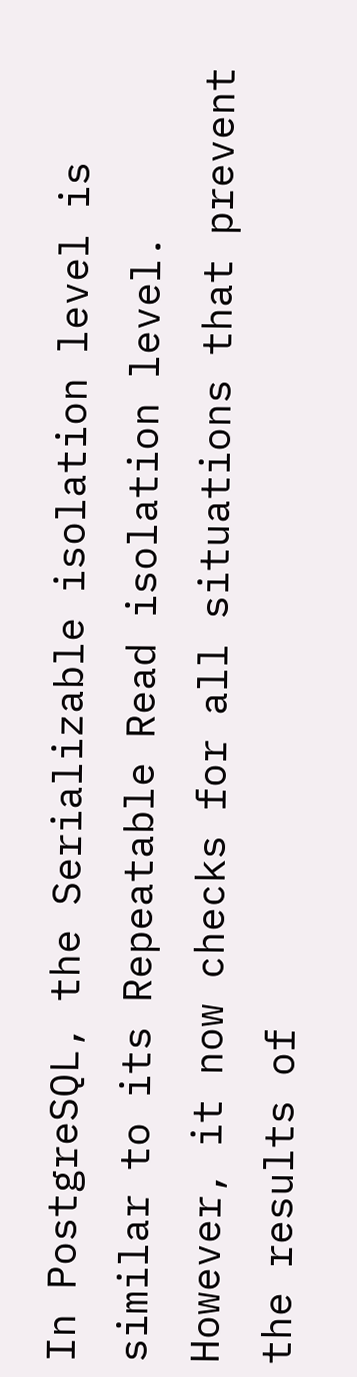In PostgreSQL, the Serializable isolation level is similar to its Repeatable Read isolation level. However, it now checks for all situations that prevent the results of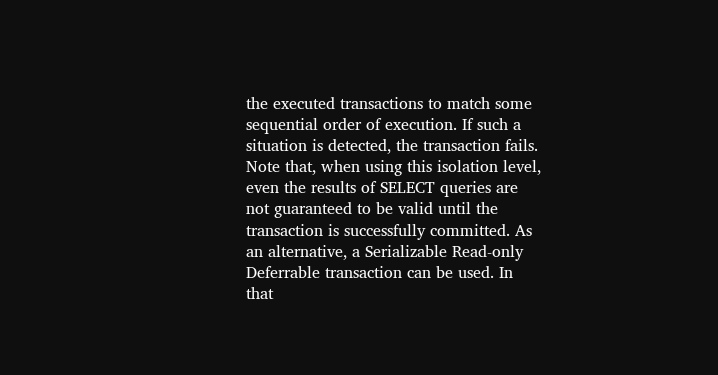the executed transactions to match some sequential order of execution. If such a situation is detected, the transaction fails. Note that, when using this isolation level, even the results of SELECT queries are not guaranteed to be valid until the transaction is successfully committed. As an alternative, a Serializable Read-only Deferrable transaction can be used. In that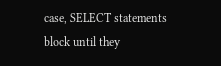case, SELECT statements block until they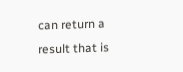can return a result that is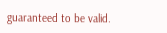guaranteed to be valid.